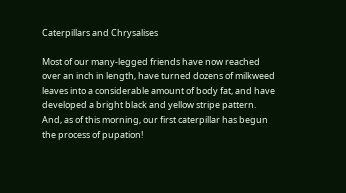Caterpillars and Chrysalises

Most of our many-legged friends have now reached over an inch in length, have turned dozens of milkweed leaves into a considerable amount of body fat, and have developed a bright black and yellow stripe pattern. And, as of this morning, our first caterpillar has begun the process of pupation!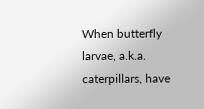When butterfly larvae, a.k.a. caterpillars, have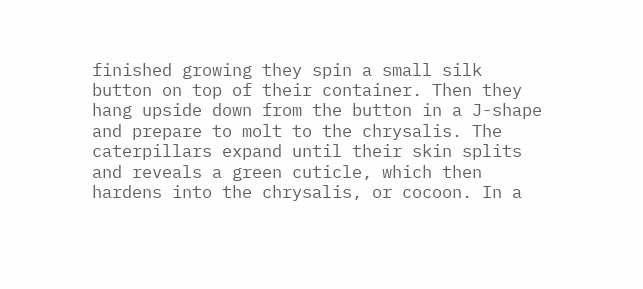finished growing they spin a small silk button on top of their container. Then they hang upside down from the button in a J-shape and prepare to molt to the chrysalis. The caterpillars expand until their skin splits and reveals a green cuticle, which then hardens into the chrysalis, or cocoon. In a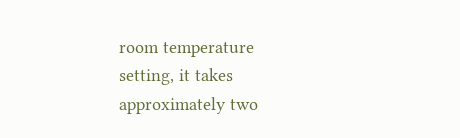room temperature setting, it takes approximately two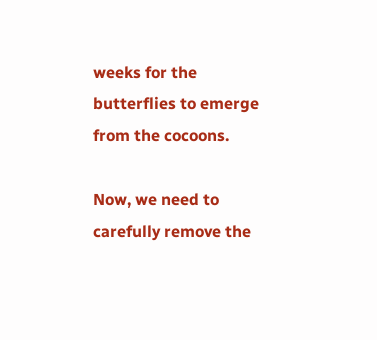weeks for the butterflies to emerge from the cocoons.

Now, we need to carefully remove the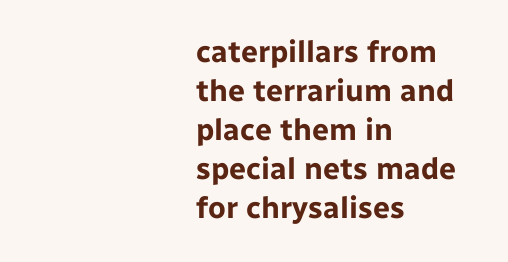caterpillars from the terrarium and place them in special nets made for chrysalises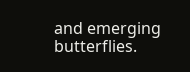and emerging butterflies.